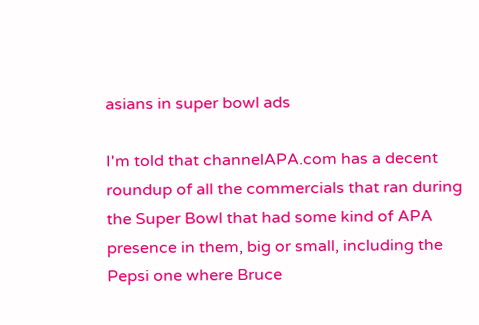asians in super bowl ads

I'm told that channelAPA.com has a decent roundup of all the commercials that ran during the Super Bowl that had some kind of APA presence in them, big or small, including the Pepsi one where Bruce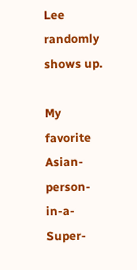Lee randomly shows up.

My favorite Asian-person-in-a-Super-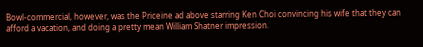Bowl-commercial, however, was the Priceine ad above starring Ken Choi convincing his wife that they can afford a vacation, and doing a pretty mean William Shatner impression.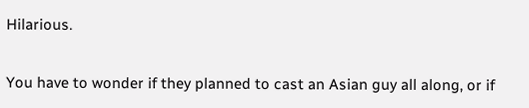Hilarious.

You have to wonder if they planned to cast an Asian guy all along, or if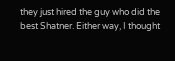they just hired the guy who did the best Shatner. Either way, I thought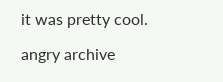it was pretty cool.

angry archive